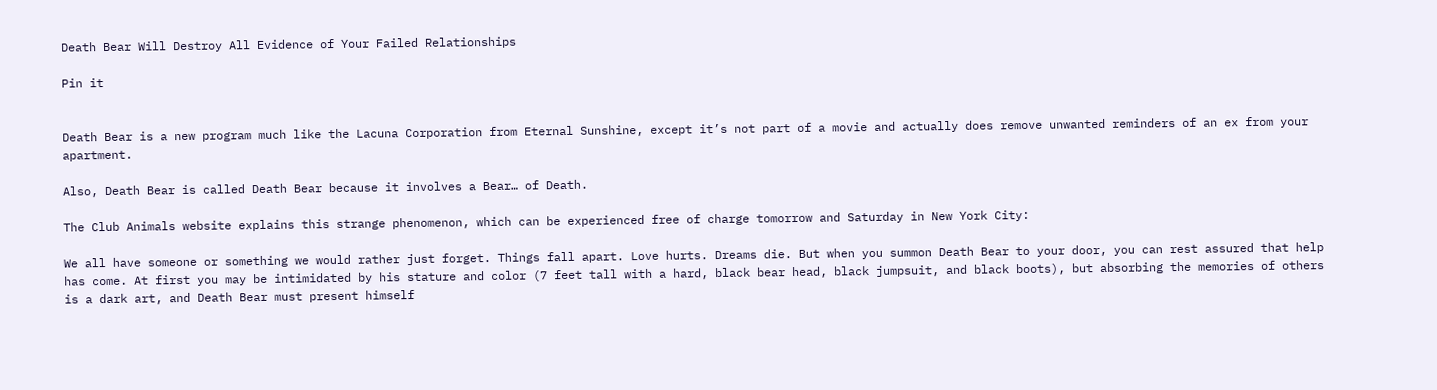Death Bear Will Destroy All Evidence of Your Failed Relationships

Pin it


Death Bear is a new program much like the Lacuna Corporation from Eternal Sunshine, except it’s not part of a movie and actually does remove unwanted reminders of an ex from your apartment.

Also, Death Bear is called Death Bear because it involves a Bear… of Death.

The Club Animals website explains this strange phenomenon, which can be experienced free of charge tomorrow and Saturday in New York City:

We all have someone or something we would rather just forget. Things fall apart. Love hurts. Dreams die. But when you summon Death Bear to your door, you can rest assured that help has come. At first you may be intimidated by his stature and color (7 feet tall with a hard, black bear head, black jumpsuit, and black boots), but absorbing the memories of others is a dark art, and Death Bear must present himself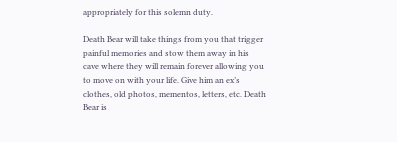appropriately for this solemn duty.

Death Bear will take things from you that trigger painful memories and stow them away in his cave where they will remain forever allowing you to move on with your life. Give him an ex’s clothes, old photos, mementos, letters, etc. Death Bear is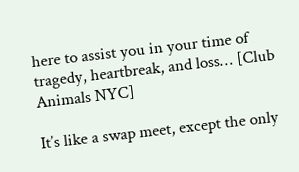here to assist you in your time of tragedy, heartbreak, and loss… [Club Animals NYC]

It’s like a swap meet, except the only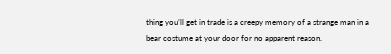thing you’ll get in trade is a creepy memory of a strange man in a bear costume at your door for no apparent reason.